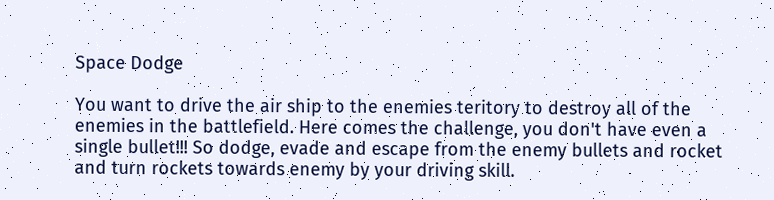Space Dodge

You want to drive the air ship to the enemies teritory to destroy all of the enemies in the battlefield. Here comes the challenge, you don't have even a single bullet!!! So dodge, evade and escape from the enemy bullets and rocket and turn rockets towards enemy by your driving skill.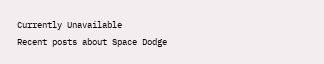Currently Unavailable
Recent posts about Space Dodge